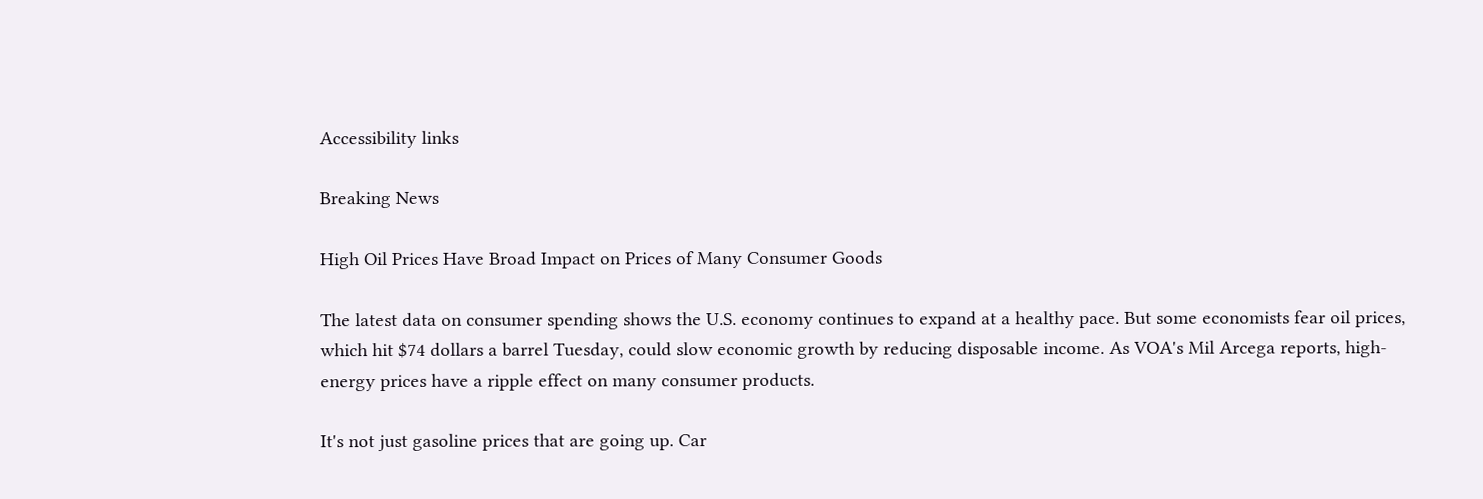Accessibility links

Breaking News

High Oil Prices Have Broad Impact on Prices of Many Consumer Goods

The latest data on consumer spending shows the U.S. economy continues to expand at a healthy pace. But some economists fear oil prices, which hit $74 dollars a barrel Tuesday, could slow economic growth by reducing disposable income. As VOA's Mil Arcega reports, high-energy prices have a ripple effect on many consumer products.

It's not just gasoline prices that are going up. Car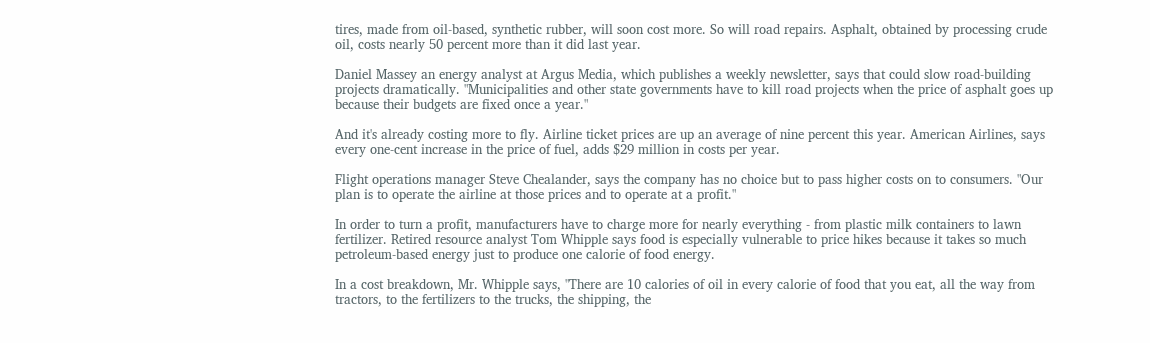tires, made from oil-based, synthetic rubber, will soon cost more. So will road repairs. Asphalt, obtained by processing crude oil, costs nearly 50 percent more than it did last year.

Daniel Massey an energy analyst at Argus Media, which publishes a weekly newsletter, says that could slow road-building projects dramatically. "Municipalities and other state governments have to kill road projects when the price of asphalt goes up because their budgets are fixed once a year."

And it's already costing more to fly. Airline ticket prices are up an average of nine percent this year. American Airlines, says every one-cent increase in the price of fuel, adds $29 million in costs per year.

Flight operations manager Steve Chealander, says the company has no choice but to pass higher costs on to consumers. "Our plan is to operate the airline at those prices and to operate at a profit."

In order to turn a profit, manufacturers have to charge more for nearly everything - from plastic milk containers to lawn fertilizer. Retired resource analyst Tom Whipple says food is especially vulnerable to price hikes because it takes so much petroleum-based energy just to produce one calorie of food energy.

In a cost breakdown, Mr. Whipple says, "There are 10 calories of oil in every calorie of food that you eat, all the way from tractors, to the fertilizers to the trucks, the shipping, the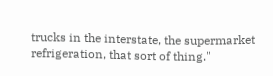trucks in the interstate, the supermarket refrigeration, that sort of thing."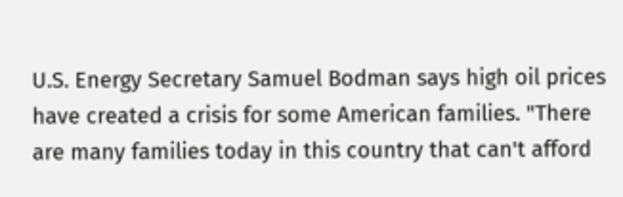U.S. Energy Secretary Samuel Bodman says high oil prices have created a crisis for some American families. "There are many families today in this country that can't afford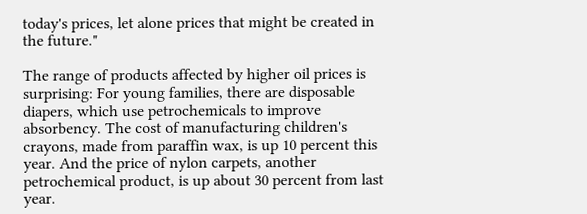today's prices, let alone prices that might be created in the future."

The range of products affected by higher oil prices is surprising: For young families, there are disposable diapers, which use petrochemicals to improve absorbency. The cost of manufacturing children's crayons, made from paraffin wax, is up 10 percent this year. And the price of nylon carpets, another petrochemical product, is up about 30 percent from last year.